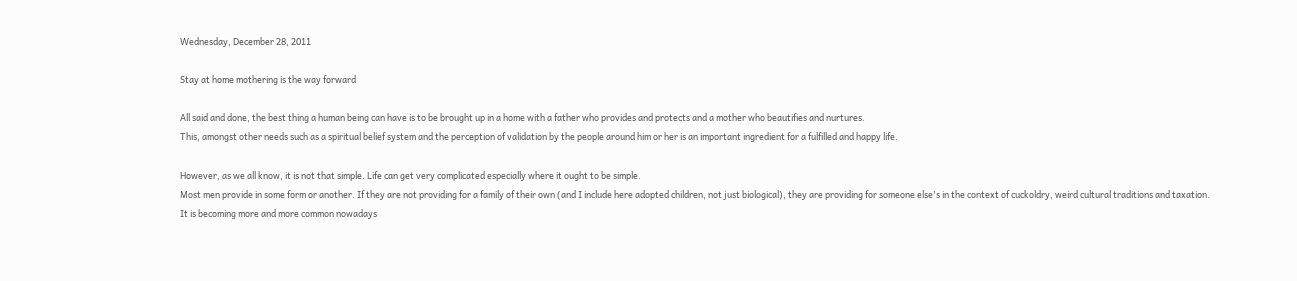Wednesday, December 28, 2011

Stay at home mothering is the way forward

All said and done, the best thing a human being can have is to be brought up in a home with a father who provides and protects and a mother who beautifies and nurtures.
This, amongst other needs such as a spiritual belief system and the perception of validation by the people around him or her is an important ingredient for a fulfilled and happy life.

However, as we all know, it is not that simple. Life can get very complicated especially where it ought to be simple.
Most men provide in some form or another. If they are not providing for a family of their own (and I include here adopted children, not just biological), they are providing for someone else's in the context of cuckoldry, weird cultural traditions and taxation.
It is becoming more and more common nowadays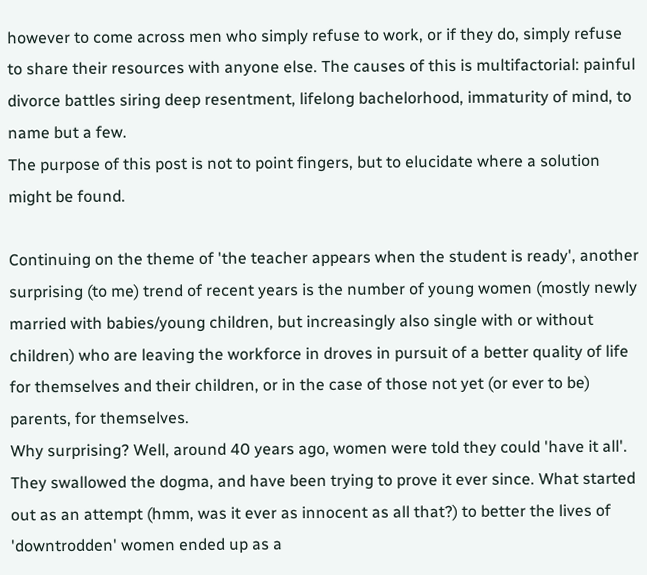however to come across men who simply refuse to work, or if they do, simply refuse to share their resources with anyone else. The causes of this is multifactorial: painful divorce battles siring deep resentment, lifelong bachelorhood, immaturity of mind, to name but a few.
The purpose of this post is not to point fingers, but to elucidate where a solution might be found.

Continuing on the theme of 'the teacher appears when the student is ready', another surprising (to me) trend of recent years is the number of young women (mostly newly married with babies/young children, but increasingly also single with or without children) who are leaving the workforce in droves in pursuit of a better quality of life for themselves and their children, or in the case of those not yet (or ever to be) parents, for themselves.
Why surprising? Well, around 40 years ago, women were told they could 'have it all'. They swallowed the dogma, and have been trying to prove it ever since. What started out as an attempt (hmm, was it ever as innocent as all that?) to better the lives of 'downtrodden' women ended up as a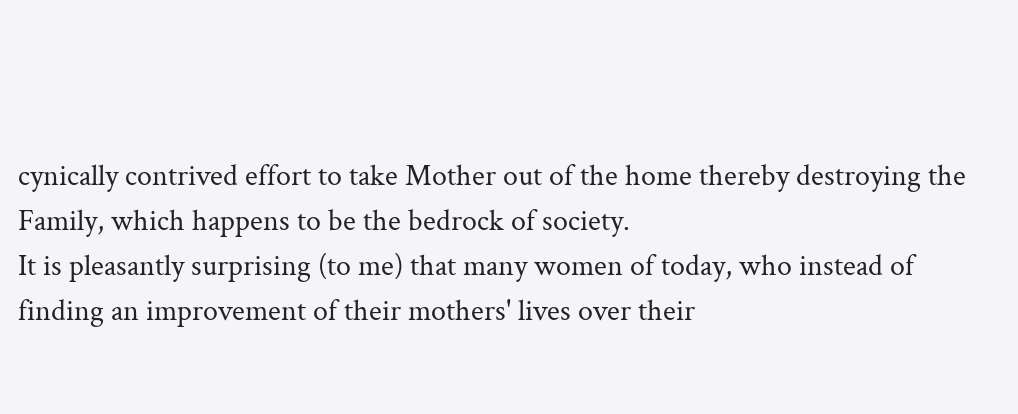cynically contrived effort to take Mother out of the home thereby destroying the Family, which happens to be the bedrock of society.
It is pleasantly surprising (to me) that many women of today, who instead of finding an improvement of their mothers' lives over their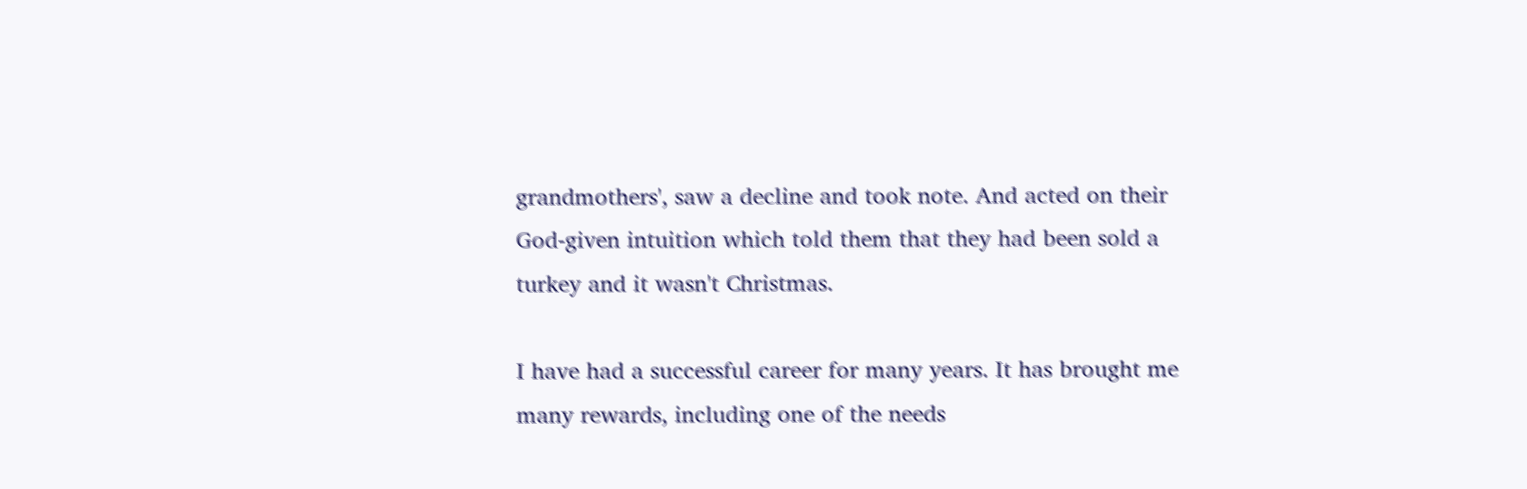grandmothers', saw a decline and took note. And acted on their God-given intuition which told them that they had been sold a turkey and it wasn't Christmas.

I have had a successful career for many years. It has brought me many rewards, including one of the needs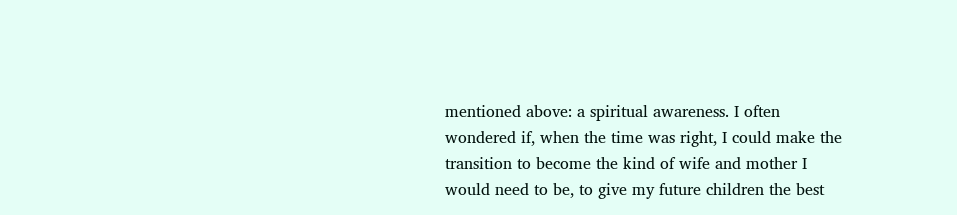mentioned above: a spiritual awareness. I often wondered if, when the time was right, I could make the transition to become the kind of wife and mother I would need to be, to give my future children the best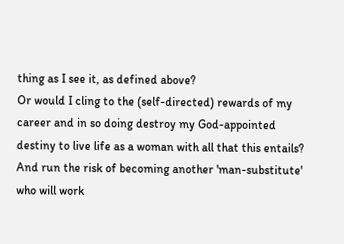thing as I see it, as defined above?
Or would I cling to the (self-directed) rewards of my career and in so doing destroy my God-appointed destiny to live life as a woman with all that this entails? And run the risk of becoming another 'man-substitute' who will work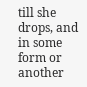till she drops, and in some form or another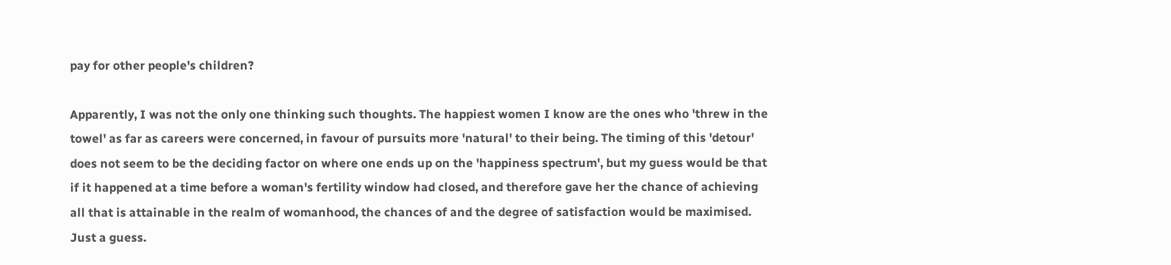pay for other people's children?

Apparently, I was not the only one thinking such thoughts. The happiest women I know are the ones who 'threw in the towel' as far as careers were concerned, in favour of pursuits more 'natural' to their being. The timing of this 'detour' does not seem to be the deciding factor on where one ends up on the 'happiness spectrum', but my guess would be that if it happened at a time before a woman's fertility window had closed, and therefore gave her the chance of achieving all that is attainable in the realm of womanhood, the chances of and the degree of satisfaction would be maximised. Just a guess.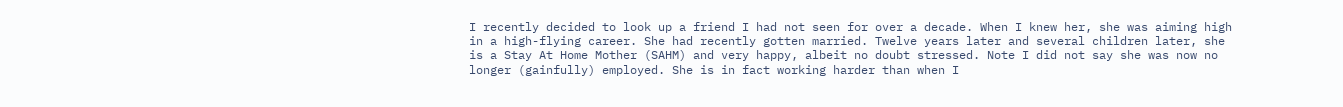I recently decided to look up a friend I had not seen for over a decade. When I knew her, she was aiming high in a high-flying career. She had recently gotten married. Twelve years later and several children later, she is a Stay At Home Mother (SAHM) and very happy, albeit no doubt stressed. Note I did not say she was now no longer (gainfully) employed. She is in fact working harder than when I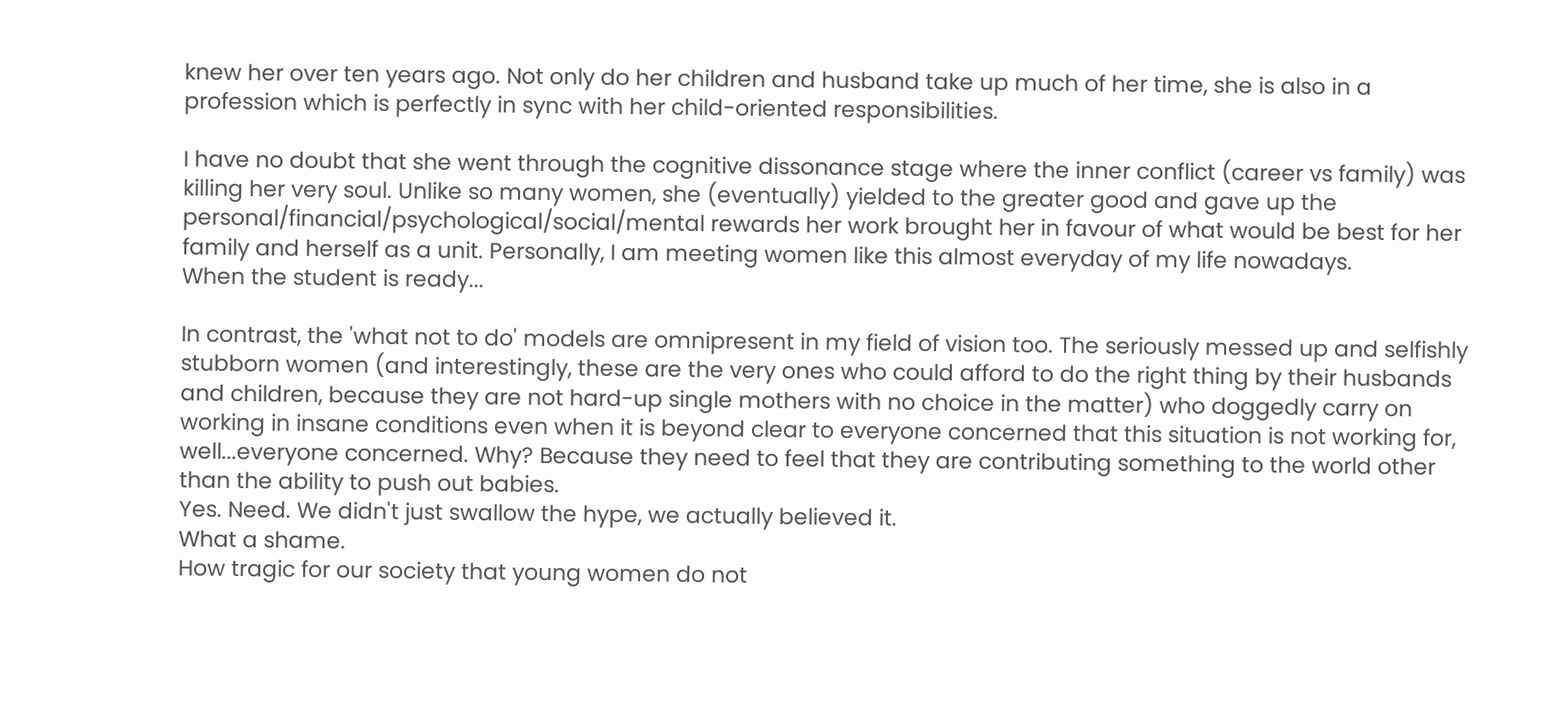knew her over ten years ago. Not only do her children and husband take up much of her time, she is also in a profession which is perfectly in sync with her child-oriented responsibilities.

I have no doubt that she went through the cognitive dissonance stage where the inner conflict (career vs family) was killing her very soul. Unlike so many women, she (eventually) yielded to the greater good and gave up the personal/financial/psychological/social/mental rewards her work brought her in favour of what would be best for her family and herself as a unit. Personally, I am meeting women like this almost everyday of my life nowadays.
When the student is ready...

In contrast, the 'what not to do' models are omnipresent in my field of vision too. The seriously messed up and selfishly stubborn women (and interestingly, these are the very ones who could afford to do the right thing by their husbands and children, because they are not hard-up single mothers with no choice in the matter) who doggedly carry on working in insane conditions even when it is beyond clear to everyone concerned that this situation is not working for, well...everyone concerned. Why? Because they need to feel that they are contributing something to the world other than the ability to push out babies.
Yes. Need. We didn't just swallow the hype, we actually believed it.
What a shame.
How tragic for our society that young women do not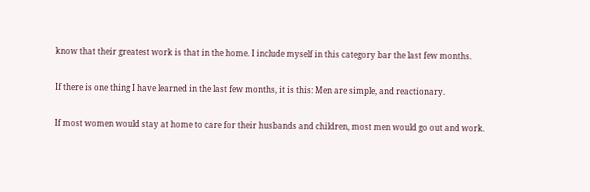know that their greatest work is that in the home. I include myself in this category bar the last few months.

If there is one thing I have learned in the last few months, it is this: Men are simple, and reactionary.

If most women would stay at home to care for their husbands and children, most men would go out and work.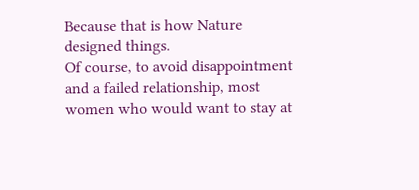Because that is how Nature designed things.
Of course, to avoid disappointment and a failed relationship, most women who would want to stay at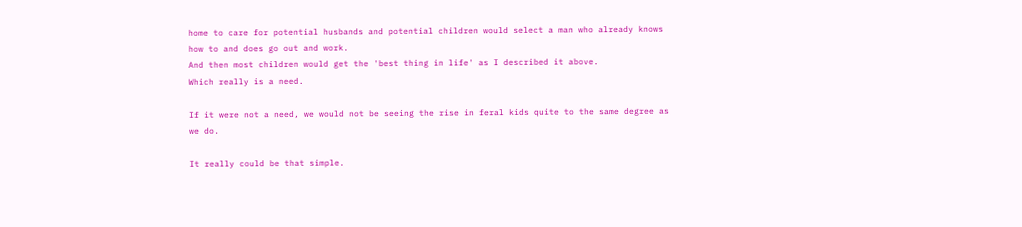home to care for potential husbands and potential children would select a man who already knows how to and does go out and work.
And then most children would get the 'best thing in life' as I described it above.
Which really is a need.

If it were not a need, we would not be seeing the rise in feral kids quite to the same degree as we do.

It really could be that simple.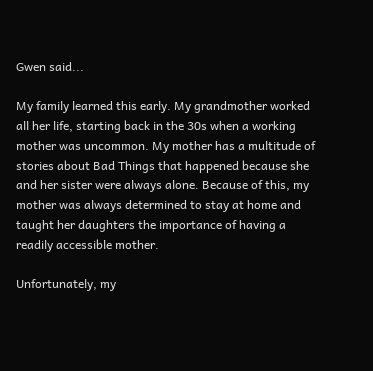Gwen said...

My family learned this early. My grandmother worked all her life, starting back in the 30s when a working mother was uncommon. My mother has a multitude of stories about Bad Things that happened because she and her sister were always alone. Because of this, my mother was always determined to stay at home and taught her daughters the importance of having a readily accessible mother.

Unfortunately, my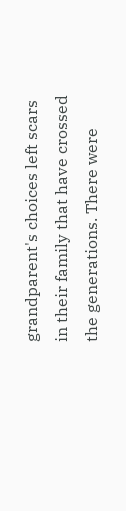grandparent's choices left scars in their family that have crossed the generations. There were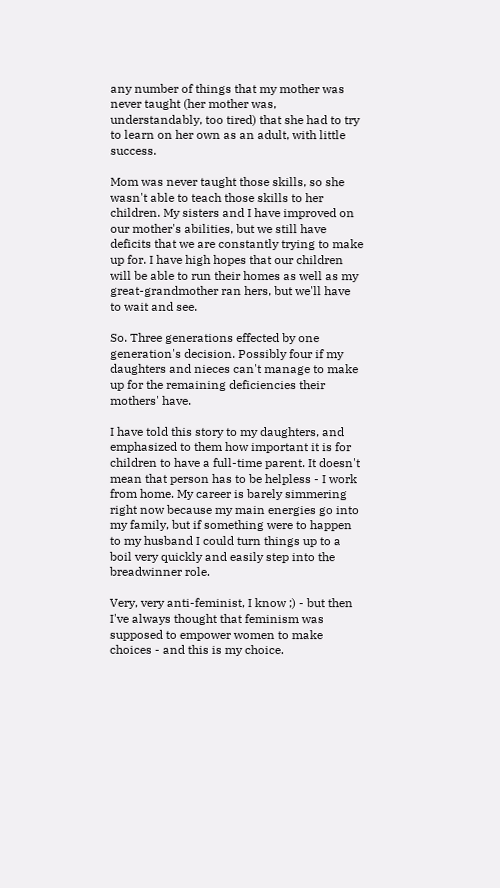any number of things that my mother was never taught (her mother was, understandably, too tired) that she had to try to learn on her own as an adult, with little success.

Mom was never taught those skills, so she wasn't able to teach those skills to her children. My sisters and I have improved on our mother's abilities, but we still have deficits that we are constantly trying to make up for. I have high hopes that our children will be able to run their homes as well as my great-grandmother ran hers, but we'll have to wait and see.

So. Three generations effected by one generation's decision. Possibly four if my daughters and nieces can't manage to make up for the remaining deficiencies their mothers' have.

I have told this story to my daughters, and emphasized to them how important it is for children to have a full-time parent. It doesn't mean that person has to be helpless - I work from home. My career is barely simmering right now because my main energies go into my family, but if something were to happen to my husband I could turn things up to a boil very quickly and easily step into the breadwinner role.

Very, very anti-feminist, I know ;) - but then I've always thought that feminism was supposed to empower women to make choices - and this is my choice.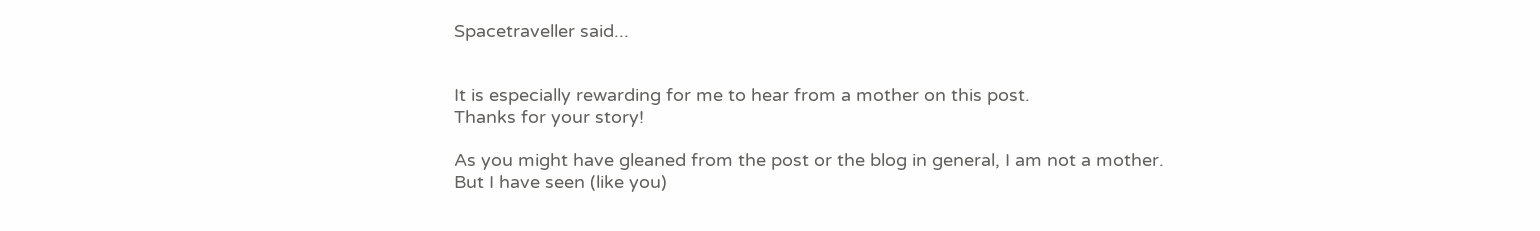Spacetraveller said...


It is especially rewarding for me to hear from a mother on this post.
Thanks for your story!

As you might have gleaned from the post or the blog in general, I am not a mother.
But I have seen (like you)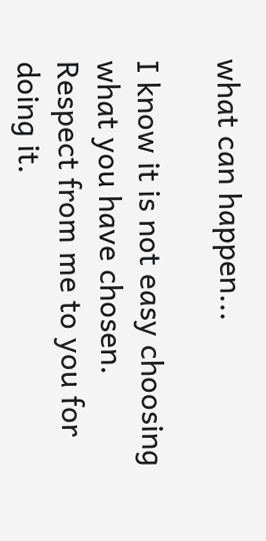what can happen...

I know it is not easy choosing what you have chosen.
Respect from me to you for doing it.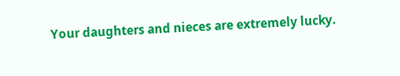Your daughters and nieces are extremely lucky.